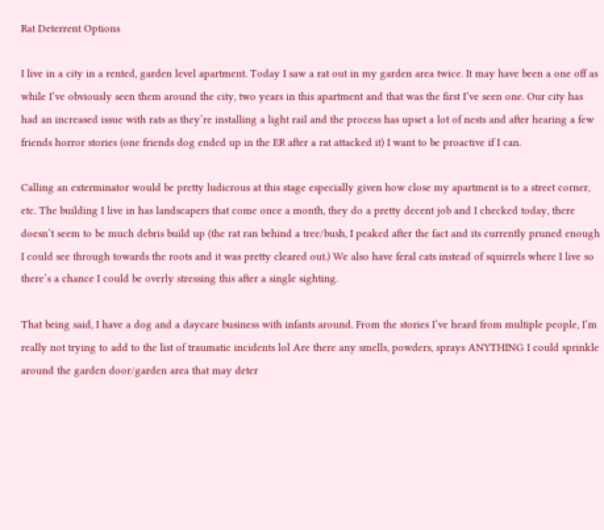Rat Deterrent Options

I live in a city in a rented, garden level apartment. Today I saw a rat out in my garden area twice. It may have been a one off as while I’ve obviously seen them around the city, two years in this apartment and that was the first I’ve seen one. Our city has had an increased issue with rats as they’re installing a light rail and the process has upset a lot of nests and after hearing a few friends horror stories (one friends dog ended up in the ER after a rat attacked it) I want to be proactive if I can.

Calling an exterminator would be pretty ludicrous at this stage especially given how close my apartment is to a street corner, etc. The building I live in has landscapers that come once a month, they do a pretty decent job and I checked today, there doesn’t seem to be much debris build up (the rat ran behind a tree/bush, I peaked after the fact and its currently pruned enough I could see through towards the roots and it was pretty cleared out.) We also have feral cats instead of squirrels where I live so there’s a chance I could be overly stressing this after a single sighting.

That being said, I have a dog and a daycare business with infants around. From the stories I’ve heard from multiple people, I’m really not trying to add to the list of traumatic incidents lol Are there any smells, powders, sprays ANYTHING I could sprinkle around the garden door/garden area that may deter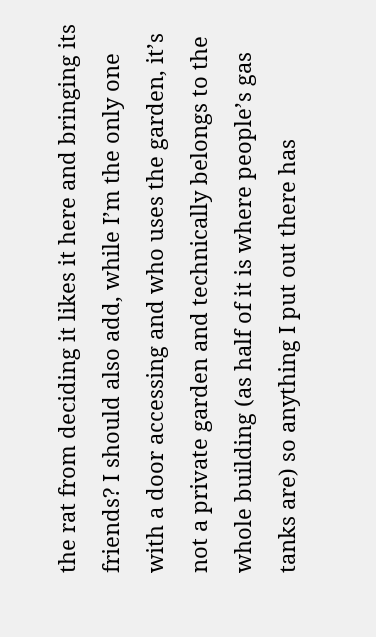the rat from deciding it likes it here and bringing its friends? I should also add, while I’m the only one with a door accessing and who uses the garden, it’s not a private garden and technically belongs to the whole building (as half of it is where people’s gas tanks are) so anything I put out there has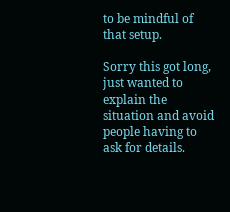to be mindful of that setup.

Sorry this got long, just wanted to explain the situation and avoid people having to ask for details.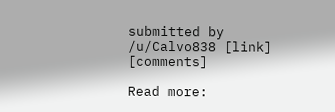submitted by /u/Calvo838 [link] [comments]

Read more: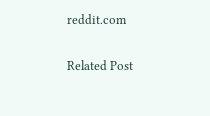reddit.com

Related Post